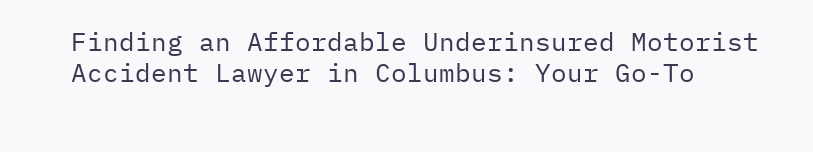Finding an Affordable Underinsured Motorist Accident Lawyer in Columbus: Your Go-To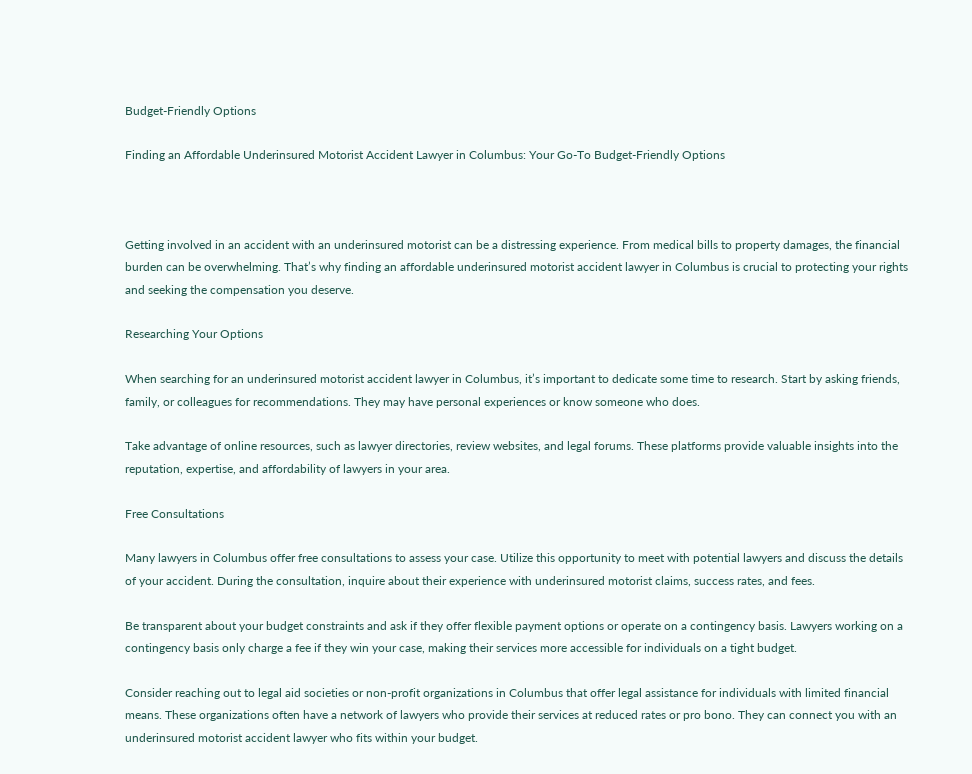Budget-Friendly Options

Finding an Affordable Underinsured Motorist Accident Lawyer in Columbus: Your Go-To Budget-Friendly Options



Getting involved in an accident with an underinsured motorist can be a distressing experience. From medical bills to property damages, the financial burden can be overwhelming. That’s why finding an affordable underinsured motorist accident lawyer in Columbus is crucial to protecting your rights and seeking the compensation you deserve.

Researching Your Options

When searching for an underinsured motorist accident lawyer in Columbus, it’s important to dedicate some time to research. Start by asking friends, family, or colleagues for recommendations. They may have personal experiences or know someone who does.

Take advantage of online resources, such as lawyer directories, review websites, and legal forums. These platforms provide valuable insights into the reputation, expertise, and affordability of lawyers in your area.

Free Consultations

Many lawyers in Columbus offer free consultations to assess your case. Utilize this opportunity to meet with potential lawyers and discuss the details of your accident. During the consultation, inquire about their experience with underinsured motorist claims, success rates, and fees.

Be transparent about your budget constraints and ask if they offer flexible payment options or operate on a contingency basis. Lawyers working on a contingency basis only charge a fee if they win your case, making their services more accessible for individuals on a tight budget.

Consider reaching out to legal aid societies or non-profit organizations in Columbus that offer legal assistance for individuals with limited financial means. These organizations often have a network of lawyers who provide their services at reduced rates or pro bono. They can connect you with an underinsured motorist accident lawyer who fits within your budget.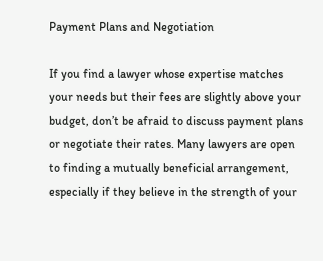Payment Plans and Negotiation

If you find a lawyer whose expertise matches your needs but their fees are slightly above your budget, don’t be afraid to discuss payment plans or negotiate their rates. Many lawyers are open to finding a mutually beneficial arrangement, especially if they believe in the strength of your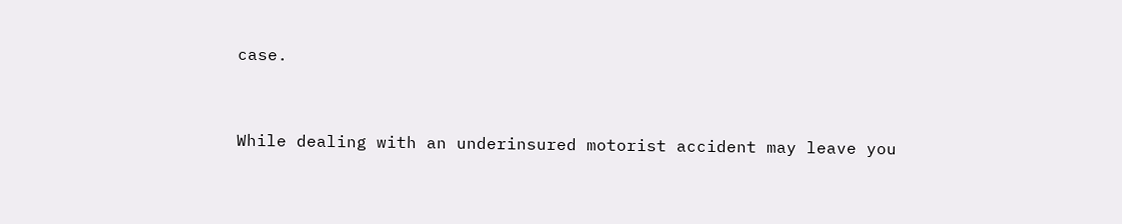case.


While dealing with an underinsured motorist accident may leave you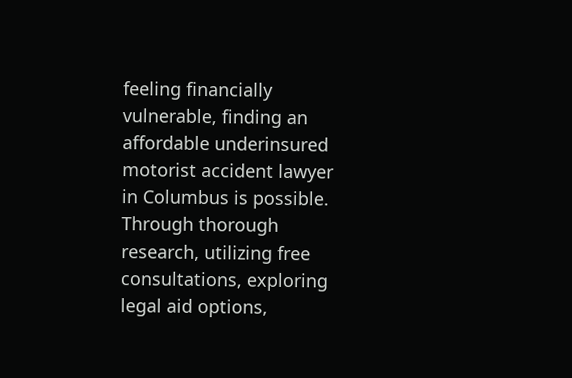feeling financially vulnerable, finding an affordable underinsured motorist accident lawyer in Columbus is possible. Through thorough research, utilizing free consultations, exploring legal aid options,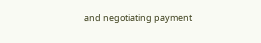and negotiating payment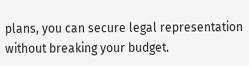plans, you can secure legal representation without breaking your budget.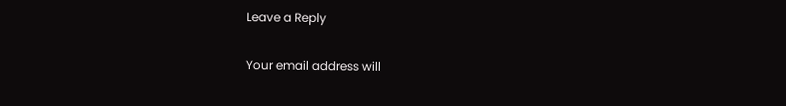Leave a Reply

Your email address will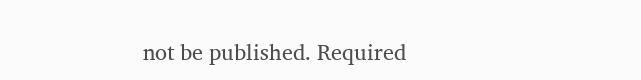not be published. Required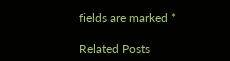fields are marked *

Related Posts